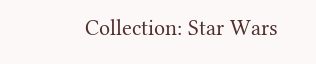Collection: Star Wars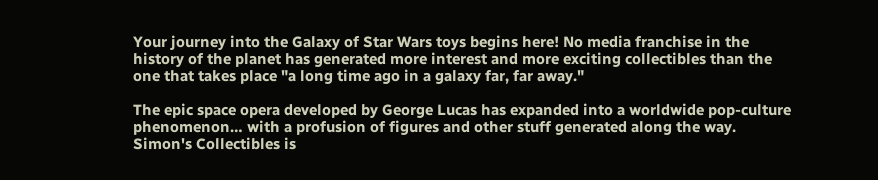Your journey into the Galaxy of Star Wars toys begins here! No media franchise in the history of the planet has generated more interest and more exciting collectibles than the one that takes place "a long time ago in a galaxy far, far away."

The epic space opera developed by George Lucas has expanded into a worldwide pop-culture phenomenon… with a profusion of figures and other stuff generated along the way. Simon's Collectibles is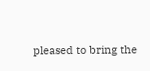pleased to bring the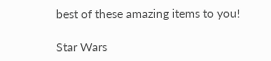best of these amazing items to you!

Star Wars